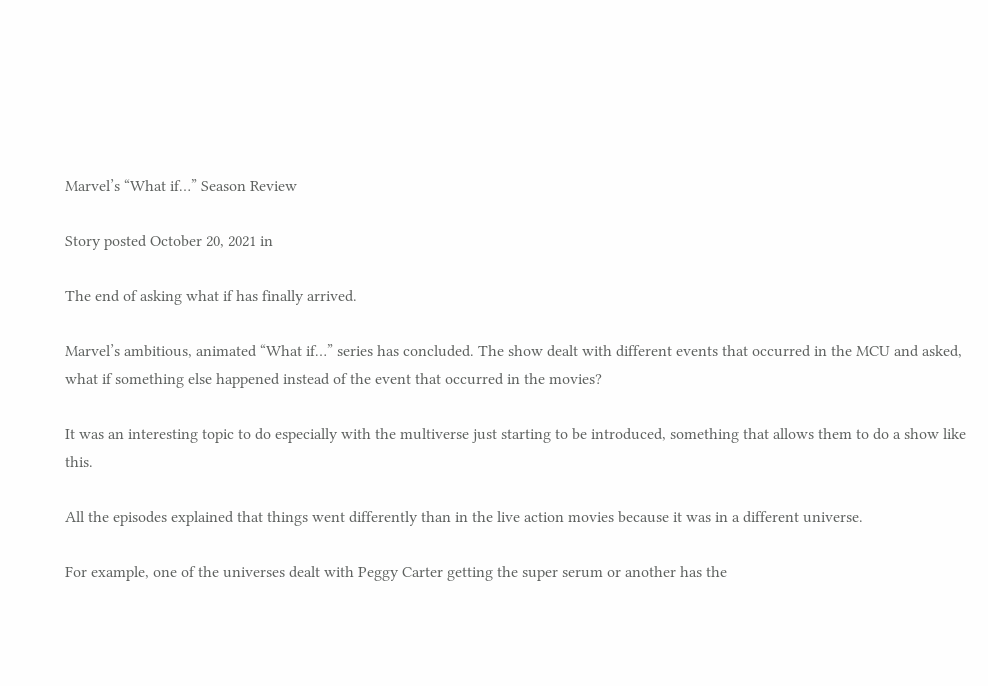Marvel’s “What if…” Season Review

Story posted October 20, 2021 in

The end of asking what if has finally arrived.

Marvel’s ambitious, animated “What if…” series has concluded. The show dealt with different events that occurred in the MCU and asked, what if something else happened instead of the event that occurred in the movies?

It was an interesting topic to do especially with the multiverse just starting to be introduced, something that allows them to do a show like this.

All the episodes explained that things went differently than in the live action movies because it was in a different universe.

For example, one of the universes dealt with Peggy Carter getting the super serum or another has the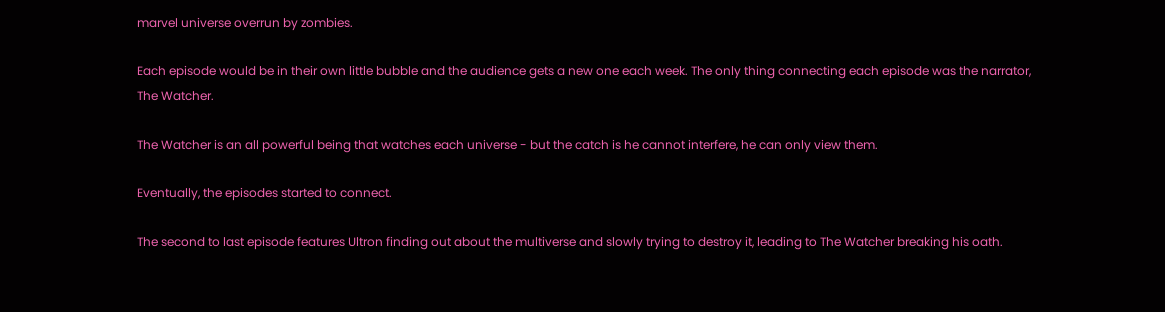marvel universe overrun by zombies.

Each episode would be in their own little bubble and the audience gets a new one each week. The only thing connecting each episode was the narrator, The Watcher.

The Watcher is an all powerful being that watches each universe - but the catch is he cannot interfere, he can only view them.

Eventually, the episodes started to connect.

The second to last episode features Ultron finding out about the multiverse and slowly trying to destroy it, leading to The Watcher breaking his oath.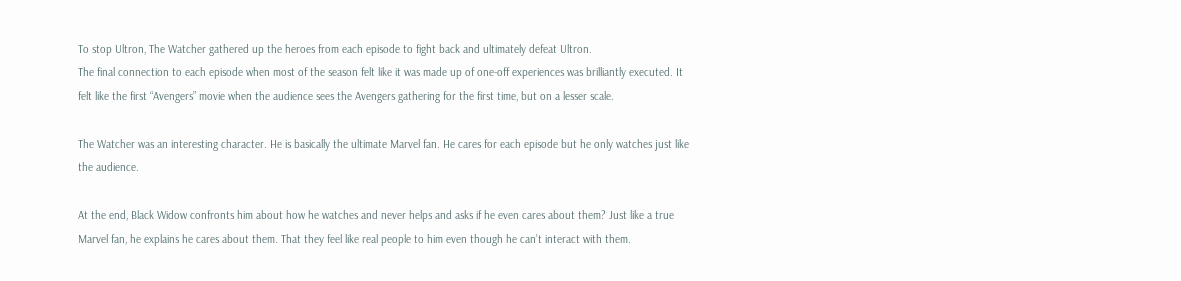To stop Ultron, The Watcher gathered up the heroes from each episode to fight back and ultimately defeat Ultron.
The final connection to each episode when most of the season felt like it was made up of one-off experiences was brilliantly executed. It felt like the first “Avengers” movie when the audience sees the Avengers gathering for the first time, but on a lesser scale.

The Watcher was an interesting character. He is basically the ultimate Marvel fan. He cares for each episode but he only watches just like the audience.

At the end, Black Widow confronts him about how he watches and never helps and asks if he even cares about them? Just like a true Marvel fan, he explains he cares about them. That they feel like real people to him even though he can’t interact with them.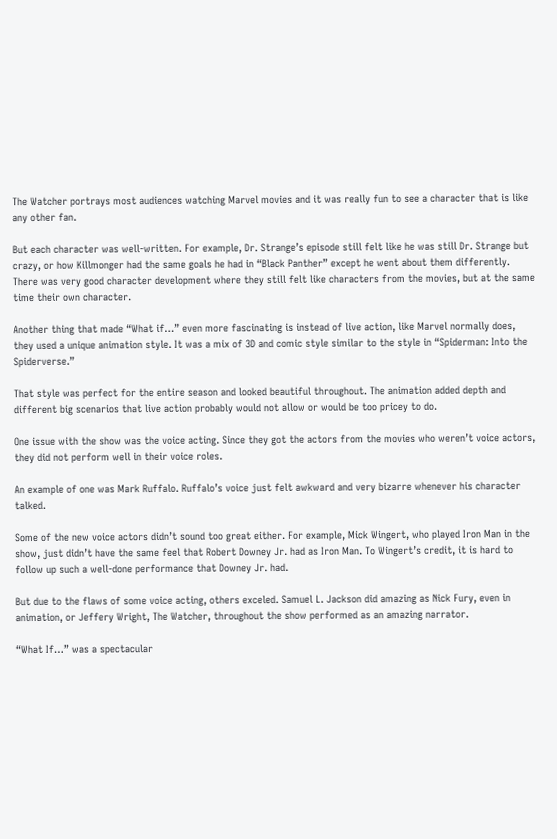The Watcher portrays most audiences watching Marvel movies and it was really fun to see a character that is like any other fan.

But each character was well-written. For example, Dr. Strange’s episode still felt like he was still Dr. Strange but crazy, or how Killmonger had the same goals he had in “Black Panther” except he went about them differently. There was very good character development where they still felt like characters from the movies, but at the same time their own character.

Another thing that made “What if…” even more fascinating is instead of live action, like Marvel normally does, they used a unique animation style. It was a mix of 3D and comic style similar to the style in “Spiderman: Into the Spiderverse.”

That style was perfect for the entire season and looked beautiful throughout. The animation added depth and different big scenarios that live action probably would not allow or would be too pricey to do.

One issue with the show was the voice acting. Since they got the actors from the movies who weren’t voice actors, they did not perform well in their voice roles.

An example of one was Mark Ruffalo. Ruffalo’s voice just felt awkward and very bizarre whenever his character talked.

Some of the new voice actors didn’t sound too great either. For example, Mick Wingert, who played Iron Man in the show, just didn’t have the same feel that Robert Downey Jr. had as Iron Man. To Wingert’s credit, it is hard to follow up such a well-done performance that Downey Jr. had.

But due to the flaws of some voice acting, others exceled. Samuel L. Jackson did amazing as Nick Fury, even in animation, or Jeffery Wright, The Watcher, throughout the show performed as an amazing narrator.

“What If…” was a spectacular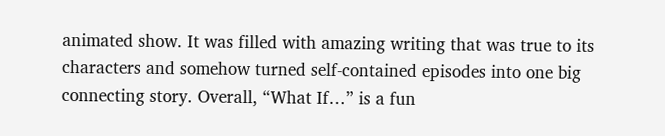animated show. It was filled with amazing writing that was true to its characters and somehow turned self-contained episodes into one big connecting story. Overall, “What If…” is a fun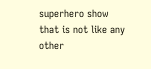superhero show that is not like any other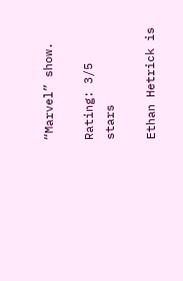“Marvel” show.

Rating: 3/5 stars

Ethan Hetrick is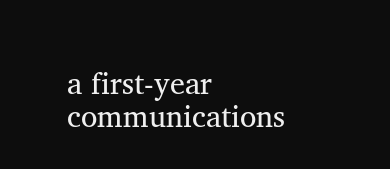a first-year communications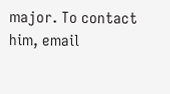major. To contact him, email